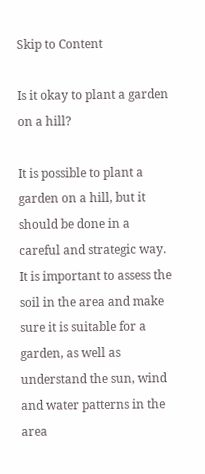Skip to Content

Is it okay to plant a garden on a hill?

It is possible to plant a garden on a hill, but it should be done in a careful and strategic way. It is important to assess the soil in the area and make sure it is suitable for a garden, as well as understand the sun, wind and water patterns in the area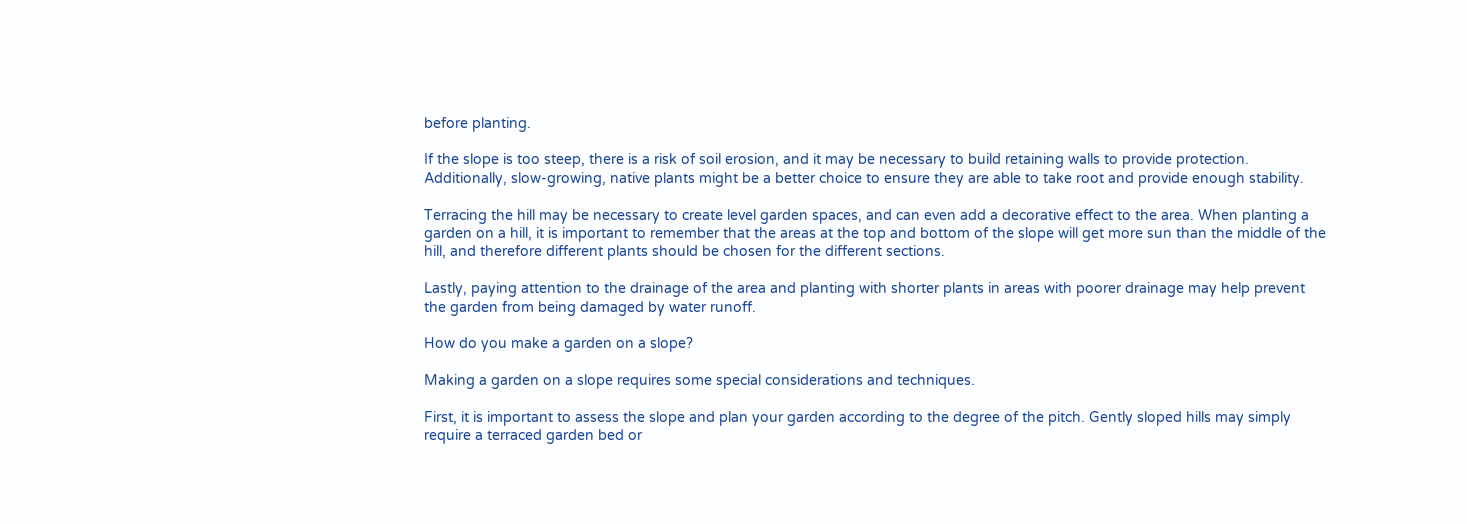before planting.

If the slope is too steep, there is a risk of soil erosion, and it may be necessary to build retaining walls to provide protection. Additionally, slow-growing, native plants might be a better choice to ensure they are able to take root and provide enough stability.

Terracing the hill may be necessary to create level garden spaces, and can even add a decorative effect to the area. When planting a garden on a hill, it is important to remember that the areas at the top and bottom of the slope will get more sun than the middle of the hill, and therefore different plants should be chosen for the different sections.

Lastly, paying attention to the drainage of the area and planting with shorter plants in areas with poorer drainage may help prevent the garden from being damaged by water runoff.

How do you make a garden on a slope?

Making a garden on a slope requires some special considerations and techniques.

First, it is important to assess the slope and plan your garden according to the degree of the pitch. Gently sloped hills may simply require a terraced garden bed or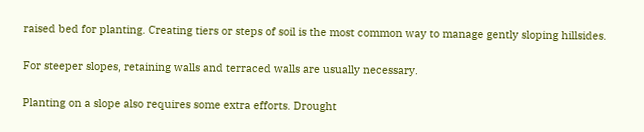raised bed for planting. Creating tiers or steps of soil is the most common way to manage gently sloping hillsides.

For steeper slopes, retaining walls and terraced walls are usually necessary.

Planting on a slope also requires some extra efforts. Drought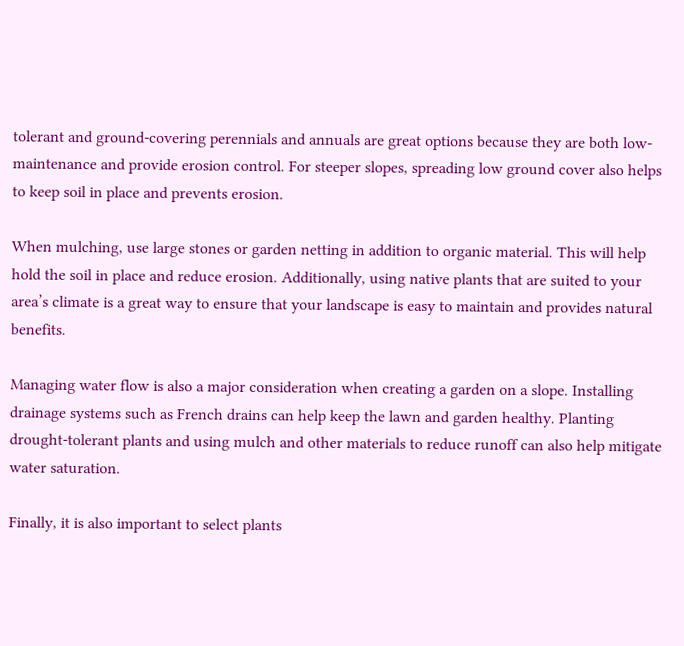tolerant and ground-covering perennials and annuals are great options because they are both low-maintenance and provide erosion control. For steeper slopes, spreading low ground cover also helps to keep soil in place and prevents erosion.

When mulching, use large stones or garden netting in addition to organic material. This will help hold the soil in place and reduce erosion. Additionally, using native plants that are suited to your area’s climate is a great way to ensure that your landscape is easy to maintain and provides natural benefits.

Managing water flow is also a major consideration when creating a garden on a slope. Installing drainage systems such as French drains can help keep the lawn and garden healthy. Planting drought-tolerant plants and using mulch and other materials to reduce runoff can also help mitigate water saturation.

Finally, it is also important to select plants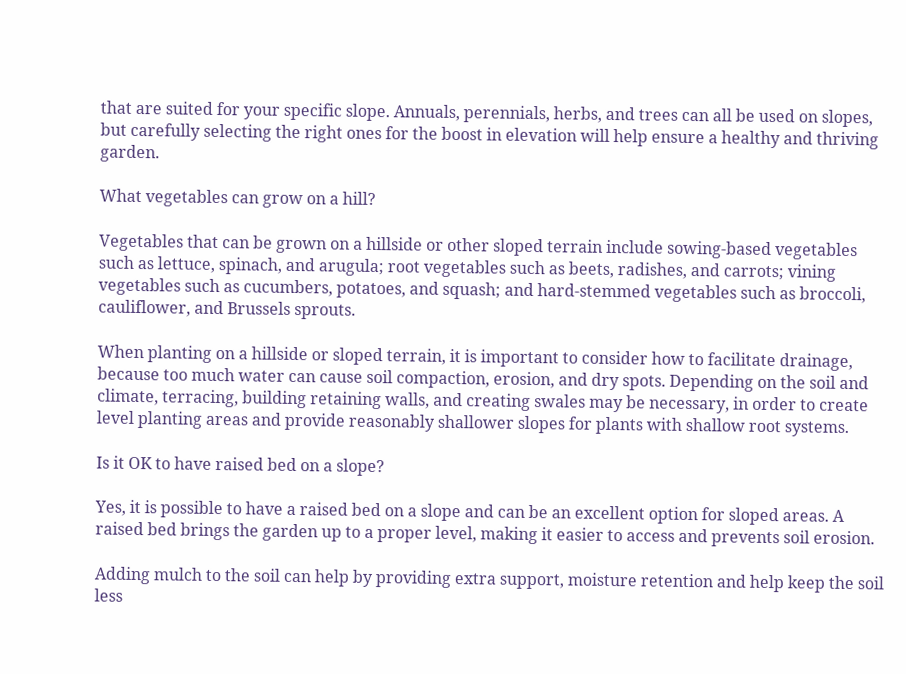that are suited for your specific slope. Annuals, perennials, herbs, and trees can all be used on slopes, but carefully selecting the right ones for the boost in elevation will help ensure a healthy and thriving garden.

What vegetables can grow on a hill?

Vegetables that can be grown on a hillside or other sloped terrain include sowing-based vegetables such as lettuce, spinach, and arugula; root vegetables such as beets, radishes, and carrots; vining vegetables such as cucumbers, potatoes, and squash; and hard-stemmed vegetables such as broccoli, cauliflower, and Brussels sprouts.

When planting on a hillside or sloped terrain, it is important to consider how to facilitate drainage, because too much water can cause soil compaction, erosion, and dry spots. Depending on the soil and climate, terracing, building retaining walls, and creating swales may be necessary, in order to create level planting areas and provide reasonably shallower slopes for plants with shallow root systems.

Is it OK to have raised bed on a slope?

Yes, it is possible to have a raised bed on a slope and can be an excellent option for sloped areas. A raised bed brings the garden up to a proper level, making it easier to access and prevents soil erosion.

Adding mulch to the soil can help by providing extra support, moisture retention and help keep the soil less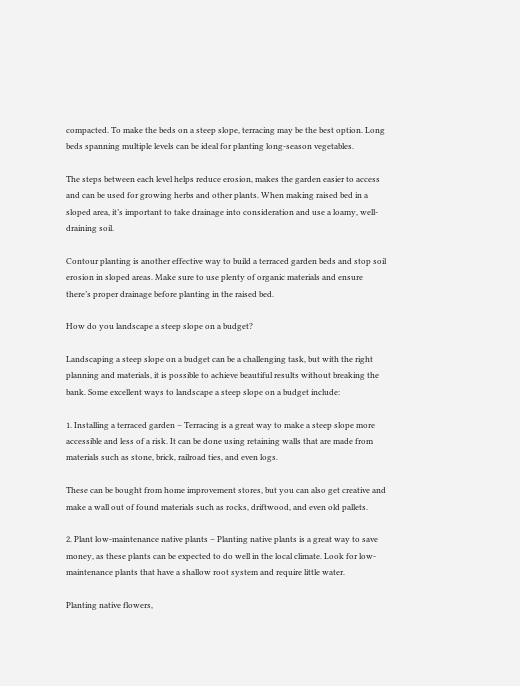compacted. To make the beds on a steep slope, terracing may be the best option. Long beds spanning multiple levels can be ideal for planting long-season vegetables.

The steps between each level helps reduce erosion, makes the garden easier to access and can be used for growing herbs and other plants. When making raised bed in a sloped area, it’s important to take drainage into consideration and use a loamy, well-draining soil.

Contour planting is another effective way to build a terraced garden beds and stop soil erosion in sloped areas. Make sure to use plenty of organic materials and ensure there’s proper drainage before planting in the raised bed.

How do you landscape a steep slope on a budget?

Landscaping a steep slope on a budget can be a challenging task, but with the right planning and materials, it is possible to achieve beautiful results without breaking the bank. Some excellent ways to landscape a steep slope on a budget include:

1. Installing a terraced garden – Terracing is a great way to make a steep slope more accessible and less of a risk. It can be done using retaining walls that are made from materials such as stone, brick, railroad ties, and even logs.

These can be bought from home improvement stores, but you can also get creative and make a wall out of found materials such as rocks, driftwood, and even old pallets.

2. Plant low-maintenance native plants – Planting native plants is a great way to save money, as these plants can be expected to do well in the local climate. Look for low-maintenance plants that have a shallow root system and require little water.

Planting native flowers,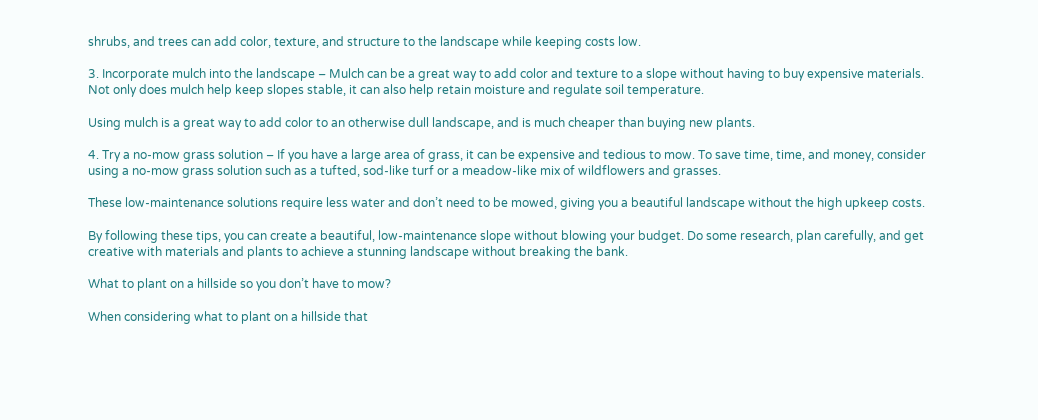shrubs, and trees can add color, texture, and structure to the landscape while keeping costs low.

3. Incorporate mulch into the landscape – Mulch can be a great way to add color and texture to a slope without having to buy expensive materials. Not only does mulch help keep slopes stable, it can also help retain moisture and regulate soil temperature.

Using mulch is a great way to add color to an otherwise dull landscape, and is much cheaper than buying new plants.

4. Try a no-mow grass solution – If you have a large area of grass, it can be expensive and tedious to mow. To save time, time, and money, consider using a no-mow grass solution such as a tufted, sod-like turf or a meadow-like mix of wildflowers and grasses.

These low-maintenance solutions require less water and don’t need to be mowed, giving you a beautiful landscape without the high upkeep costs.

By following these tips, you can create a beautiful, low-maintenance slope without blowing your budget. Do some research, plan carefully, and get creative with materials and plants to achieve a stunning landscape without breaking the bank.

What to plant on a hillside so you don’t have to mow?

When considering what to plant on a hillside that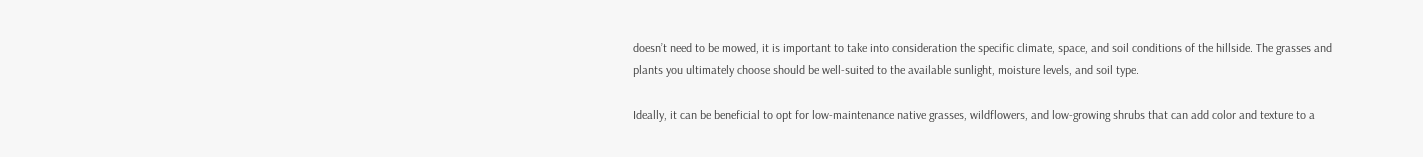doesn’t need to be mowed, it is important to take into consideration the specific climate, space, and soil conditions of the hillside. The grasses and plants you ultimately choose should be well-suited to the available sunlight, moisture levels, and soil type.

Ideally, it can be beneficial to opt for low-maintenance native grasses, wildflowers, and low-growing shrubs that can add color and texture to a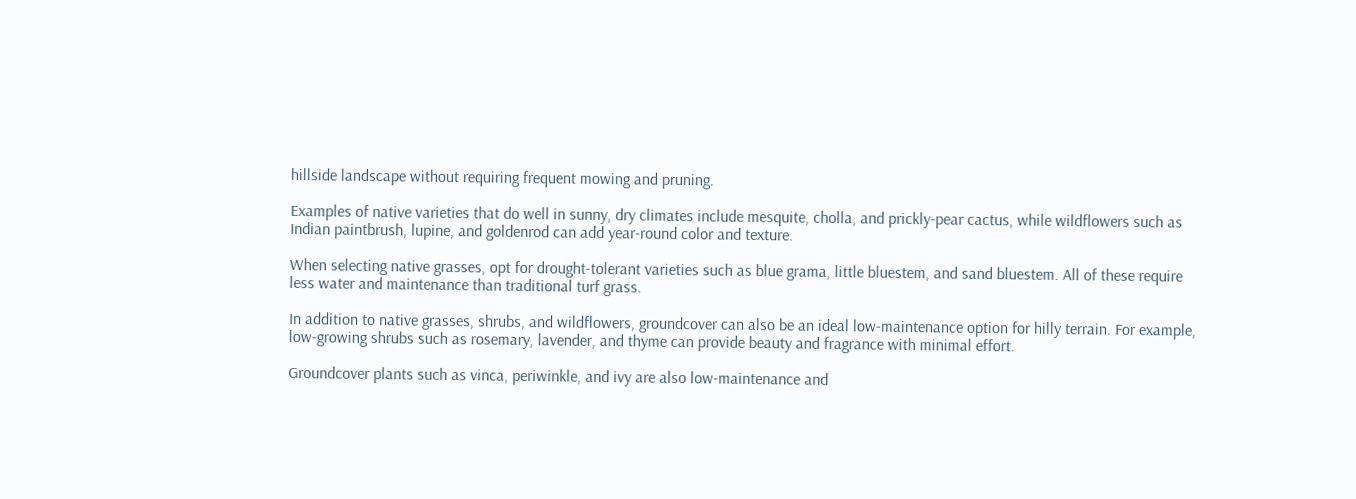hillside landscape without requiring frequent mowing and pruning.

Examples of native varieties that do well in sunny, dry climates include mesquite, cholla, and prickly-pear cactus, while wildflowers such as Indian paintbrush, lupine, and goldenrod can add year-round color and texture.

When selecting native grasses, opt for drought-tolerant varieties such as blue grama, little bluestem, and sand bluestem. All of these require less water and maintenance than traditional turf grass.

In addition to native grasses, shrubs, and wildflowers, groundcover can also be an ideal low-maintenance option for hilly terrain. For example, low-growing shrubs such as rosemary, lavender, and thyme can provide beauty and fragrance with minimal effort.

Groundcover plants such as vinca, periwinkle, and ivy are also low-maintenance and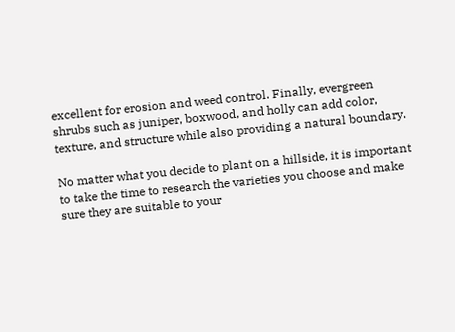excellent for erosion and weed control. Finally, evergreen shrubs such as juniper, boxwood, and holly can add color, texture, and structure while also providing a natural boundary.

No matter what you decide to plant on a hillside, it is important to take the time to research the varieties you choose and make sure they are suitable to your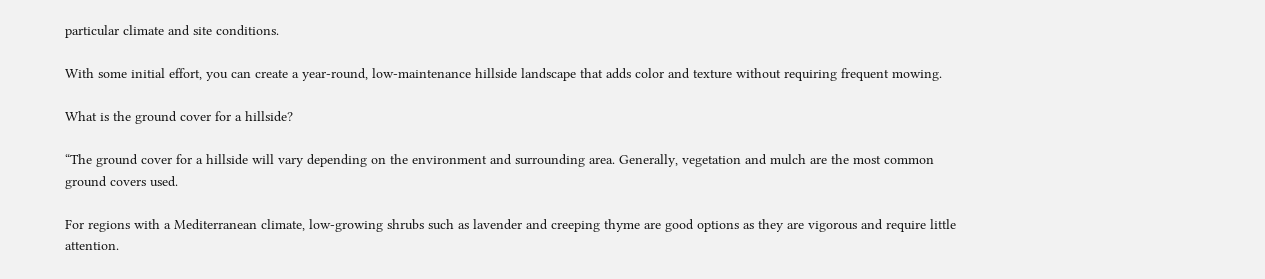particular climate and site conditions.

With some initial effort, you can create a year-round, low-maintenance hillside landscape that adds color and texture without requiring frequent mowing.

What is the ground cover for a hillside?

“The ground cover for a hillside will vary depending on the environment and surrounding area. Generally, vegetation and mulch are the most common ground covers used.

For regions with a Mediterranean climate, low-growing shrubs such as lavender and creeping thyme are good options as they are vigorous and require little attention.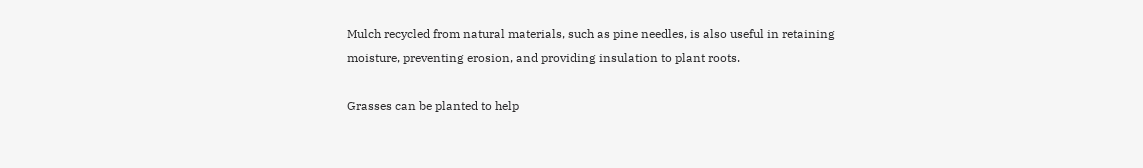Mulch recycled from natural materials, such as pine needles, is also useful in retaining moisture, preventing erosion, and providing insulation to plant roots.

Grasses can be planted to help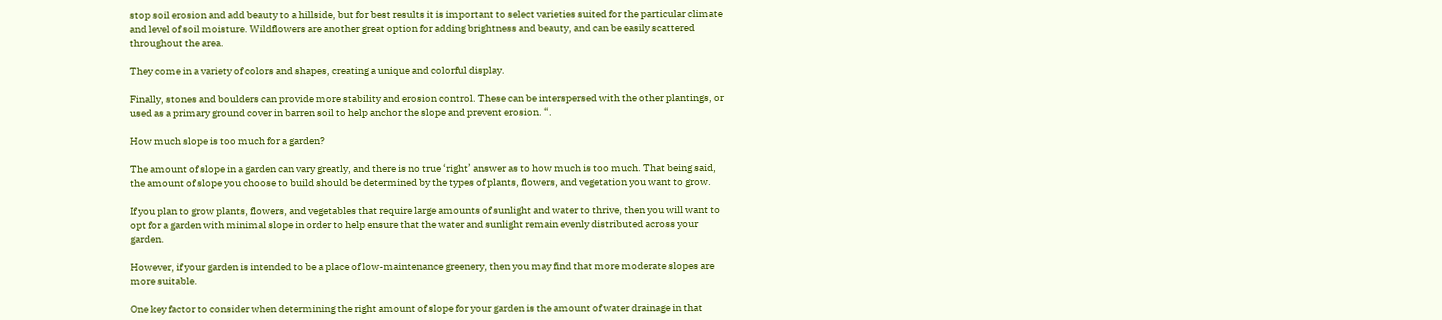stop soil erosion and add beauty to a hillside, but for best results it is important to select varieties suited for the particular climate and level of soil moisture. Wildflowers are another great option for adding brightness and beauty, and can be easily scattered throughout the area.

They come in a variety of colors and shapes, creating a unique and colorful display.

Finally, stones and boulders can provide more stability and erosion control. These can be interspersed with the other plantings, or used as a primary ground cover in barren soil to help anchor the slope and prevent erosion. “.

How much slope is too much for a garden?

The amount of slope in a garden can vary greatly, and there is no true ‘right’ answer as to how much is too much. That being said, the amount of slope you choose to build should be determined by the types of plants, flowers, and vegetation you want to grow.

If you plan to grow plants, flowers, and vegetables that require large amounts of sunlight and water to thrive, then you will want to opt for a garden with minimal slope in order to help ensure that the water and sunlight remain evenly distributed across your garden.

However, if your garden is intended to be a place of low-maintenance greenery, then you may find that more moderate slopes are more suitable.

One key factor to consider when determining the right amount of slope for your garden is the amount of water drainage in that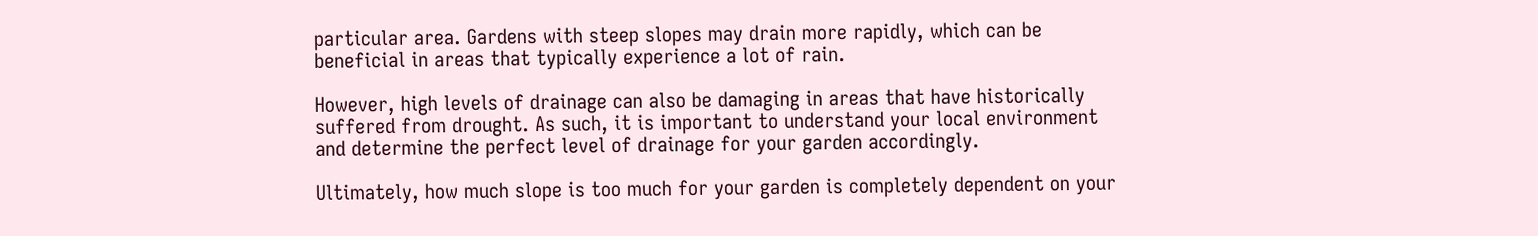particular area. Gardens with steep slopes may drain more rapidly, which can be beneficial in areas that typically experience a lot of rain.

However, high levels of drainage can also be damaging in areas that have historically suffered from drought. As such, it is important to understand your local environment and determine the perfect level of drainage for your garden accordingly.

Ultimately, how much slope is too much for your garden is completely dependent on your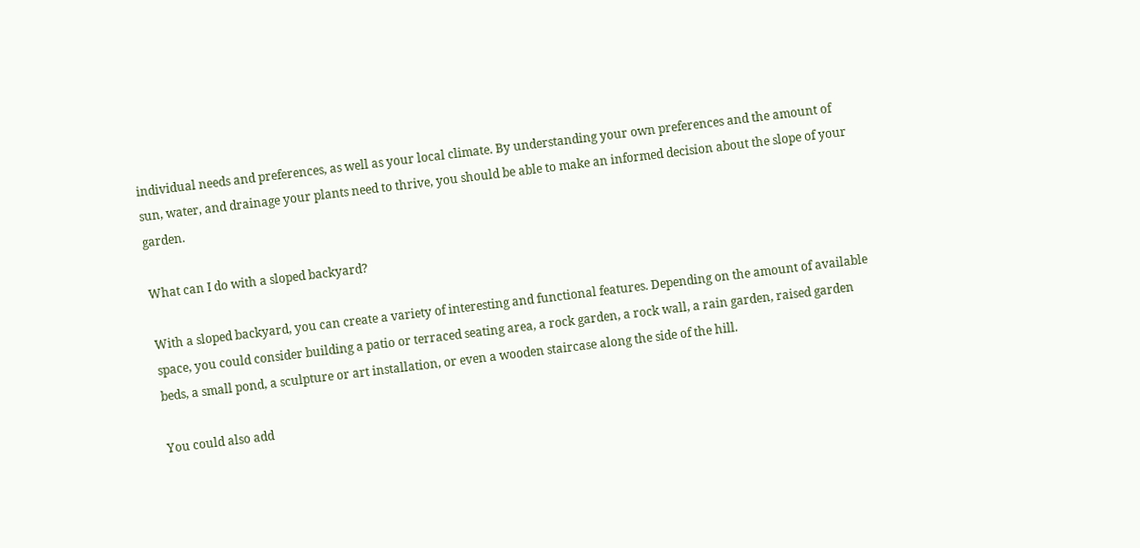individual needs and preferences, as well as your local climate. By understanding your own preferences and the amount of sun, water, and drainage your plants need to thrive, you should be able to make an informed decision about the slope of your garden.

What can I do with a sloped backyard?

With a sloped backyard, you can create a variety of interesting and functional features. Depending on the amount of available space, you could consider building a patio or terraced seating area, a rock garden, a rock wall, a rain garden, raised garden beds, a small pond, a sculpture or art installation, or even a wooden staircase along the side of the hill.

You could also add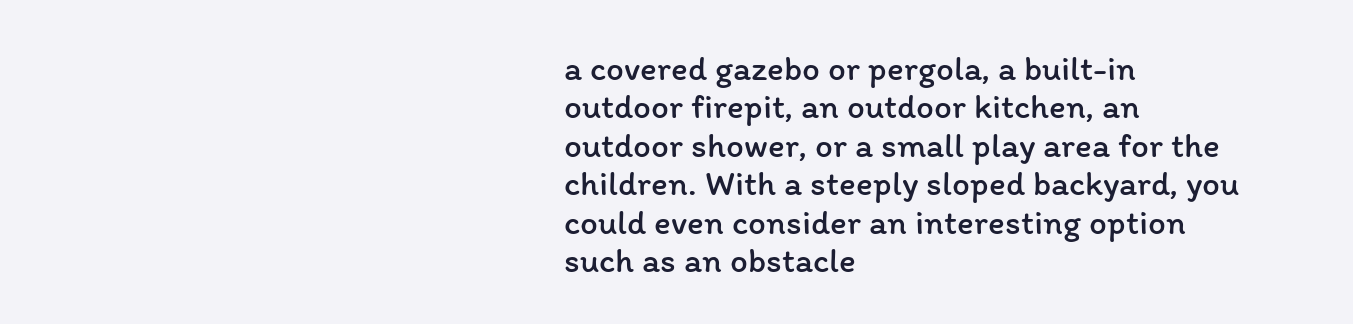a covered gazebo or pergola, a built-in outdoor firepit, an outdoor kitchen, an outdoor shower, or a small play area for the children. With a steeply sloped backyard, you could even consider an interesting option such as an obstacle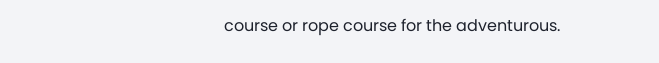course or rope course for the adventurous.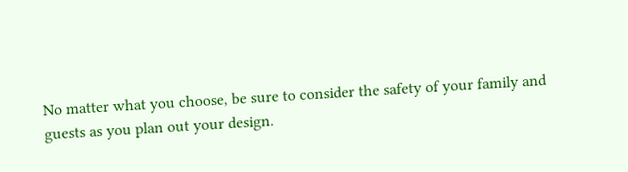No matter what you choose, be sure to consider the safety of your family and guests as you plan out your design.